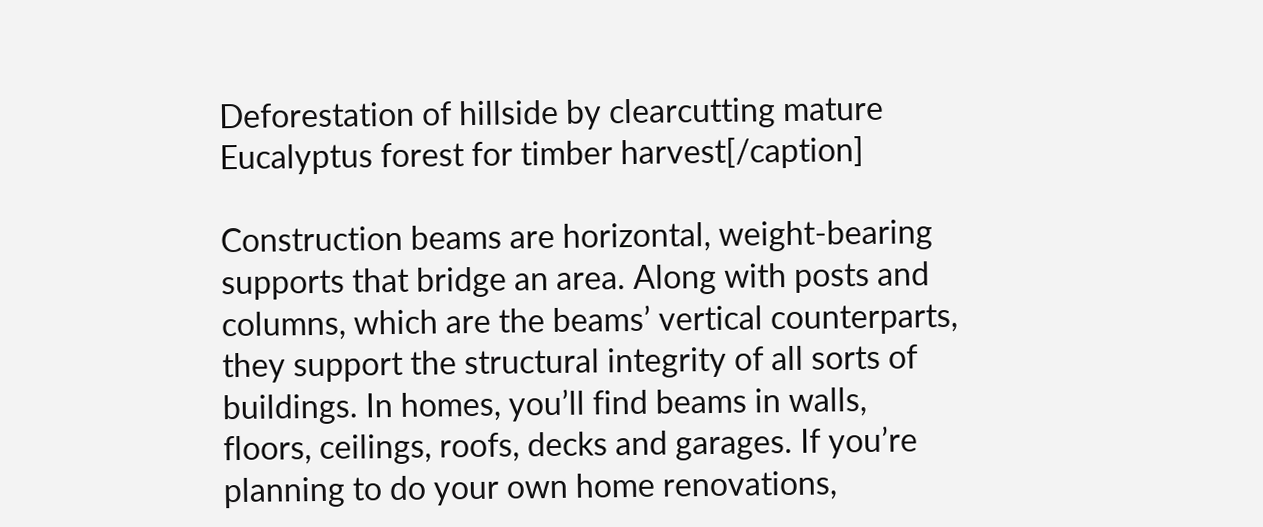Deforestation of hillside by clearcutting mature Eucalyptus forest for timber harvest[/caption]

Construction beams are horizontal, weight-bearing supports that bridge an area. Along with posts and columns, which are the beams’ vertical counterparts, they support the structural integrity of all sorts of buildings. In homes, you’ll find beams in walls, floors, ceilings, roofs, decks and garages. If you’re planning to do your own home renovations,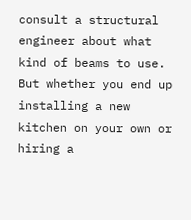consult a structural engineer about what kind of beams to use. But whether you end up installing a new kitchen on your own or hiring a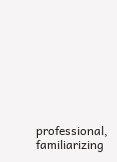professional, familiarizing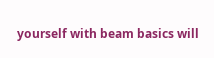yourself with beam basics will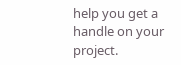help you get a handle on your project.